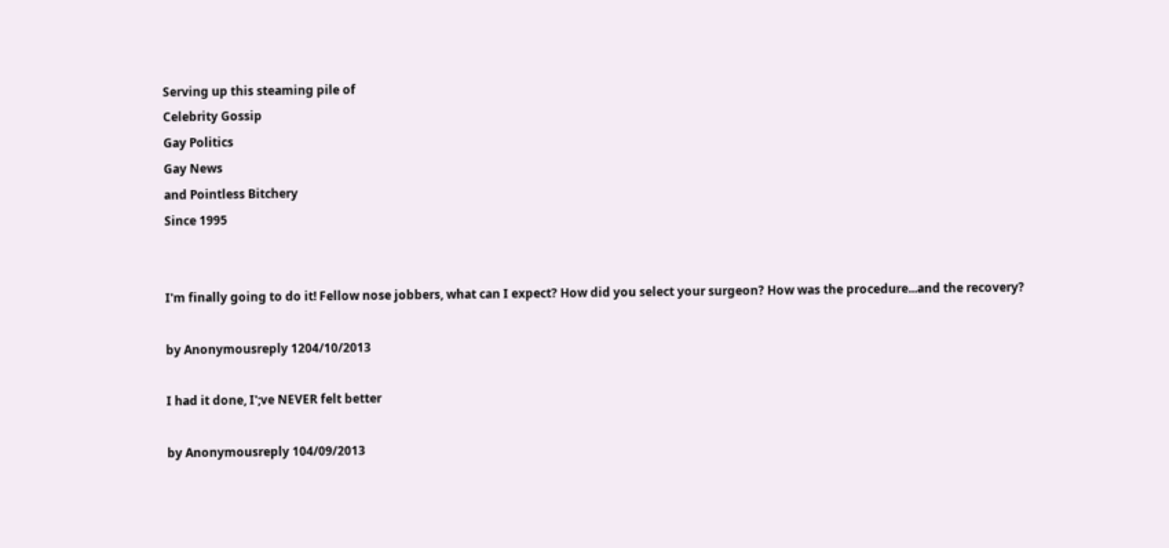Serving up this steaming pile of
Celebrity Gossip
Gay Politics
Gay News
and Pointless Bitchery
Since 1995


I'm finally going to do it! Fellow nose jobbers, what can I expect? How did you select your surgeon? How was the procedure...and the recovery?

by Anonymousreply 1204/10/2013

I had it done, I';ve NEVER felt better

by Anonymousreply 104/09/2013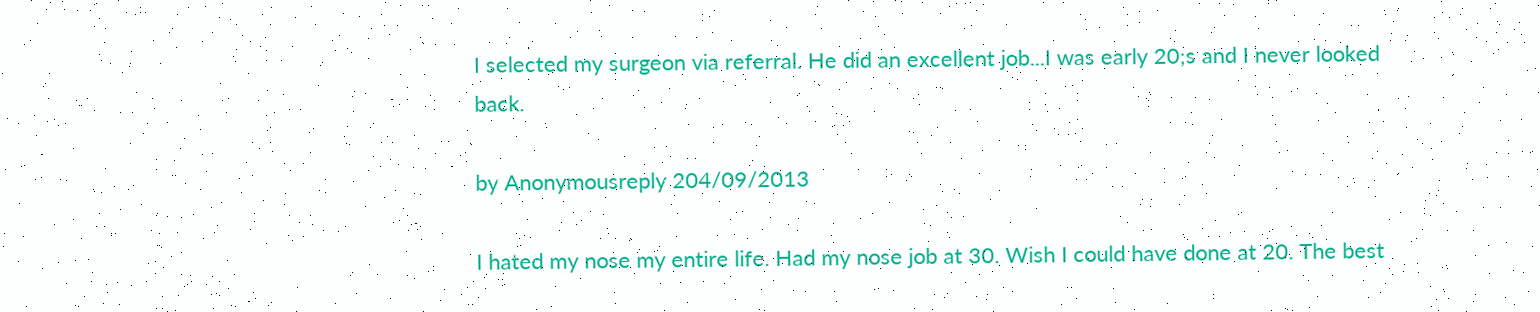I selected my surgeon via referral. He did an excellent job...I was early 20;s and I never looked back.

by Anonymousreply 204/09/2013

I hated my nose my entire life. Had my nose job at 30. Wish I could have done at 20. The best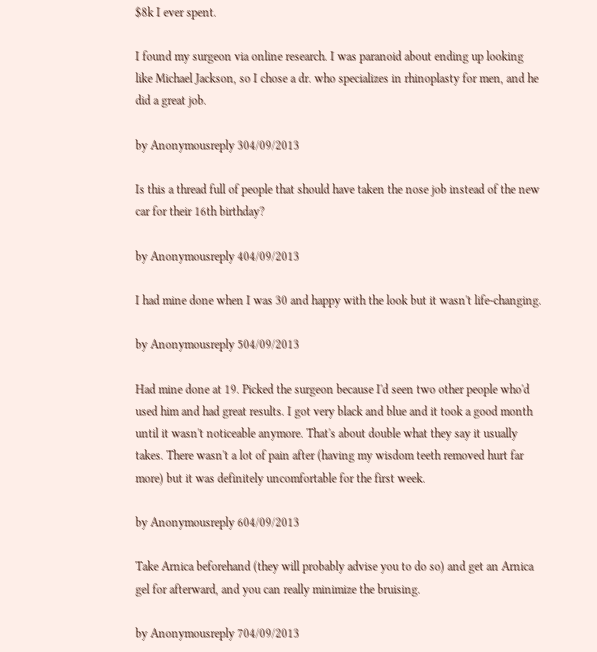$8k I ever spent.

I found my surgeon via online research. I was paranoid about ending up looking like Michael Jackson, so I chose a dr. who specializes in rhinoplasty for men, and he did a great job.

by Anonymousreply 304/09/2013

Is this a thread full of people that should have taken the nose job instead of the new car for their 16th birthday?

by Anonymousreply 404/09/2013

I had mine done when I was 30 and happy with the look but it wasn't life-changing.

by Anonymousreply 504/09/2013

Had mine done at 19. Picked the surgeon because I'd seen two other people who'd used him and had great results. I got very black and blue and it took a good month until it wasn't noticeable anymore. That's about double what they say it usually takes. There wasn't a lot of pain after (having my wisdom teeth removed hurt far more) but it was definitely uncomfortable for the first week.

by Anonymousreply 604/09/2013

Take Arnica beforehand (they will probably advise you to do so) and get an Arnica gel for afterward, and you can really minimize the bruising.

by Anonymousreply 704/09/2013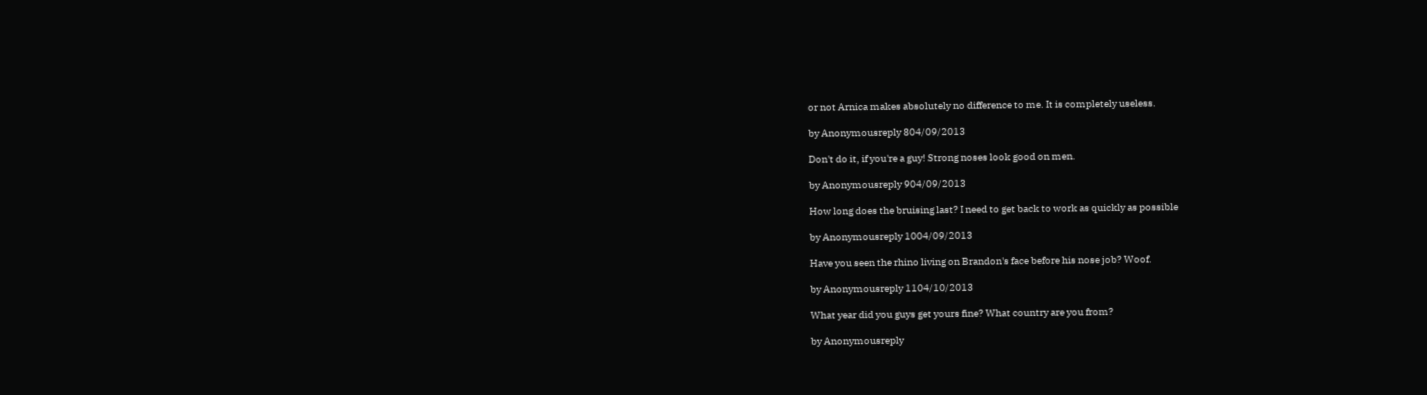or not Arnica makes absolutely no difference to me. It is completely useless.

by Anonymousreply 804/09/2013

Don't do it, if you're a guy! Strong noses look good on men.

by Anonymousreply 904/09/2013

How long does the bruising last? I need to get back to work as quickly as possible

by Anonymousreply 1004/09/2013

Have you seen the rhino living on Brandon's face before his nose job? Woof.

by Anonymousreply 1104/10/2013

What year did you guys get yours fine? What country are you from?

by Anonymousreply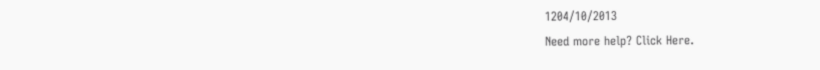1204/10/2013
Need more help? Click Here.